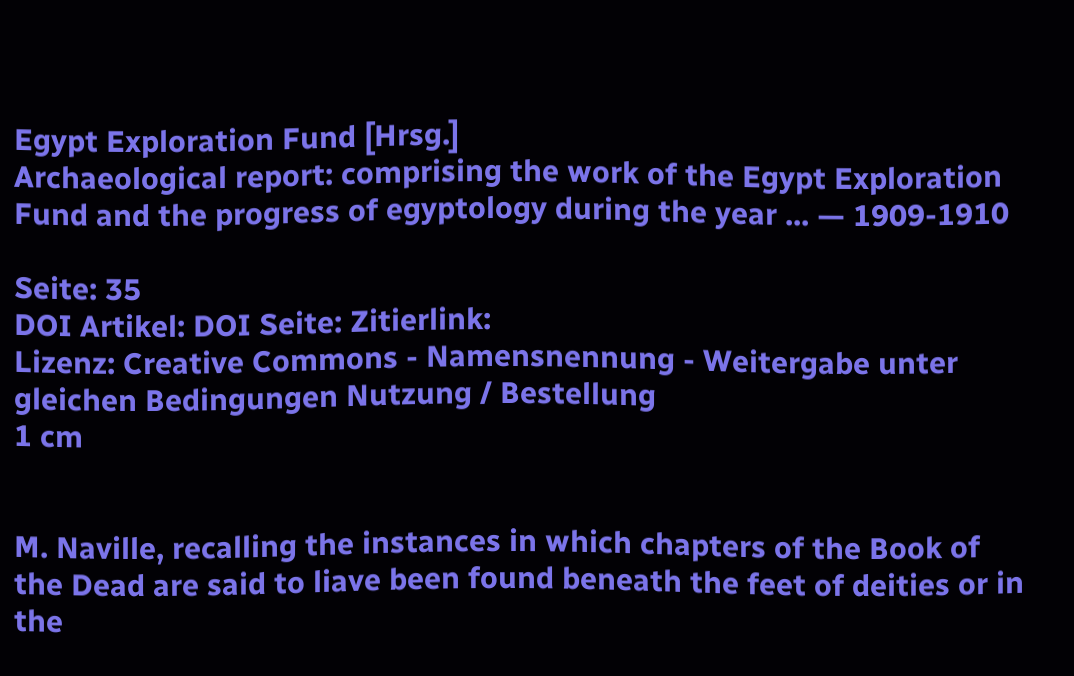Egypt Exploration Fund [Hrsg.]
Archaeological report: comprising the work of the Egypt Exploration Fund and the progress of egyptology during the year ... — 1909-1910

Seite: 35
DOI Artikel: DOI Seite: Zitierlink:
Lizenz: Creative Commons - Namensnennung - Weitergabe unter gleichen Bedingungen Nutzung / Bestellung
1 cm


M. Naville, recalling the instances in which chapters of the Book of
the Dead are said to liave been found beneath the feet of deities or in the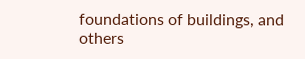foundations of buildings, and others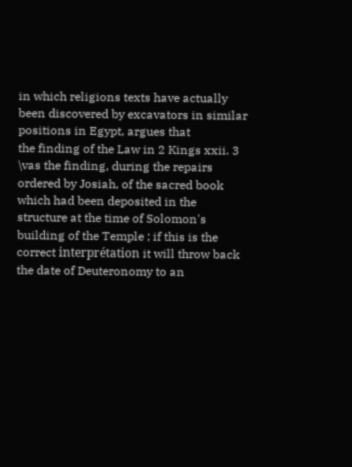in which religions texts have actually
been discovered by excavators in similar positions in Egypt, argues that
the finding of the Law in 2 Kings xxii. 3 \vas the finding, during the repairs
ordered by Josiah, of the sacred book which had been deposited in the
structure at the time of Solomon's building of the Temple ; if this is the
correct interprétation it will throw back the date of Deuteronomy to an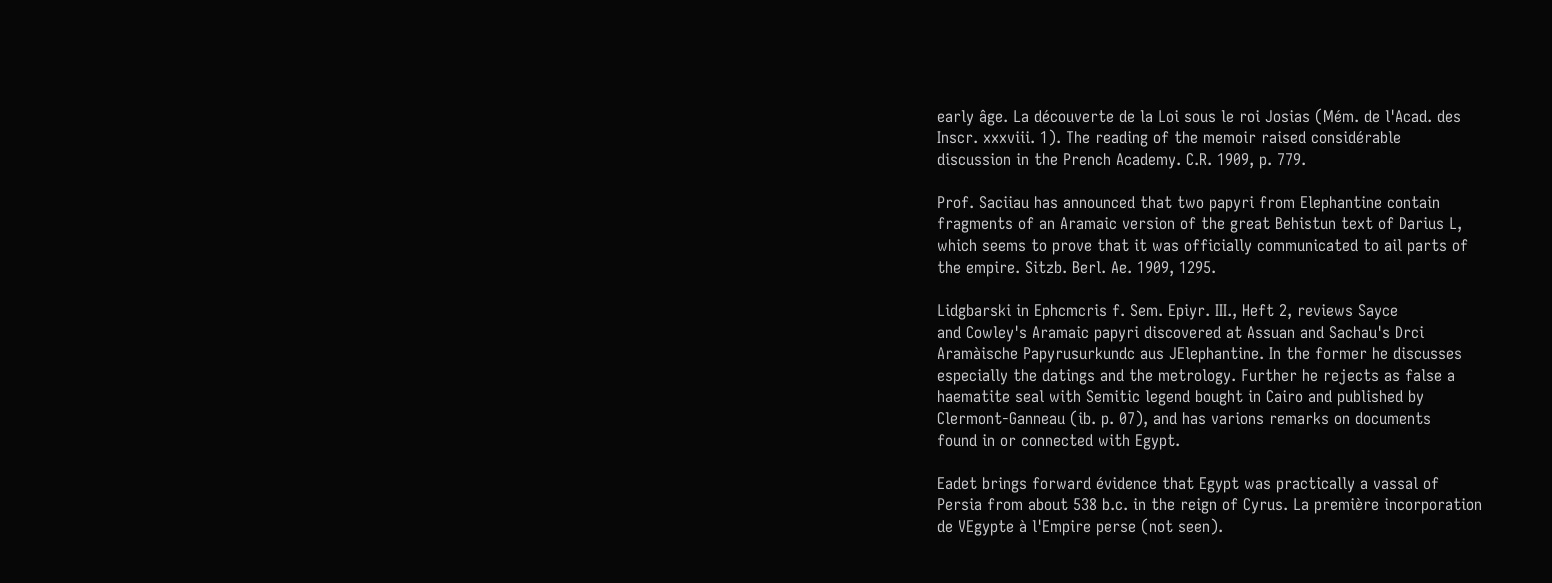early âge. La découverte de la Loi sous le roi Josias (Mém. de l'Acad. des
Inscr. xxxviii. 1). The reading of the memoir raised considérable
discussion in the Prench Academy. C.R. 1909, p. 779.

Prof. Saciiau has announced that two papyri from Elephantine contain
fragments of an Aramaic version of the great Behistun text of Darius L,
which seems to prove that it was officially communicated to ail parts of
the empire. Sitzb. Berl. Ae. 1909, 1295.

Lidgbarski in Ephcmcris f. Sem. Epiyr. III., Heft 2, reviews Sayce
and Cowley's Aramaic papyri discovered at Assuan and Sachau's Drci
Aramàische Papyrusurkundc aus JElephantine. In the former he discusses
especially the datings and the metrology. Further he rejects as false a
haematite seal with Semitic legend bought in Cairo and published by
Clermont-Ganneau (ib. p. 07), and has varions remarks on documents
found in or connected with Egypt.

Eadet brings forward évidence that Egypt was practically a vassal of
Persia from about 538 b.c. in the reign of Cyrus. La première incorporation
de VEgypte à l'Empire perse (not seen).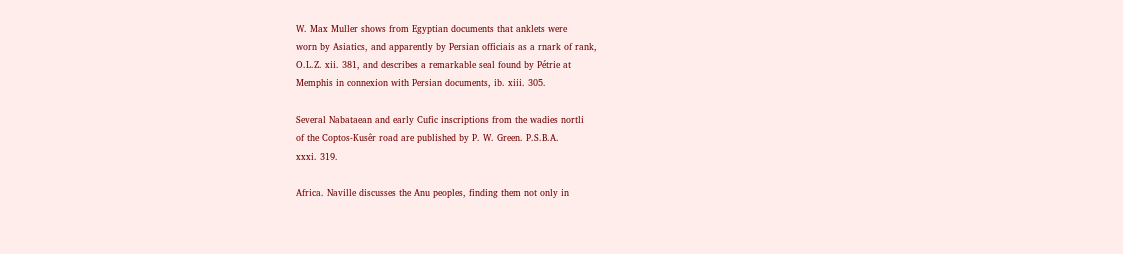W. Max Muller shows from Egyptian documents that anklets were
worn by Asiatics, and apparently by Persian officiais as a rnark of rank,
O.L.Z. xii. 381, and describes a remarkable seal found by Pétrie at
Memphis in connexion with Persian documents, ib. xiii. 305.

Several Nabataean and early Cufic inscriptions from the wadies nortli
of the Coptos-Kusêr road are published by P. W. Green. P.S.B.A.
xxxi. 319.

Africa. Naville discusses the Anu peoples, finding them not only in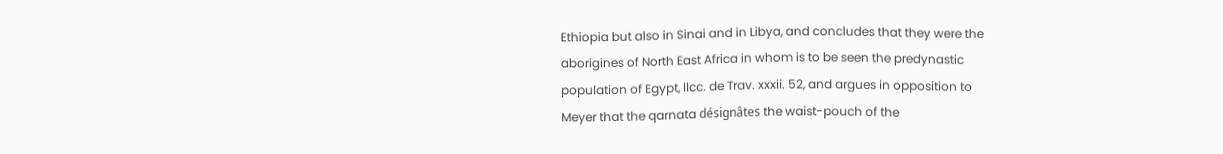Ethiopia but also in Sinai and in Libya, and concludes that they were the
aborigines of North East Africa in whom is to be seen the predynastic
population of Egypt, llcc. de Trav. xxxii. 52, and argues in opposition to
Meyer that the qarnata désignâtes the waist-pouch of the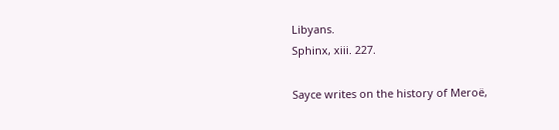Libyans.
Sphinx, xiii. 227.

Sayce writes on the history of Meroë,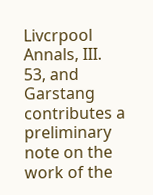Livcrpool Annals, III. 53, and
Garstang contributes a preliminary note on the work of the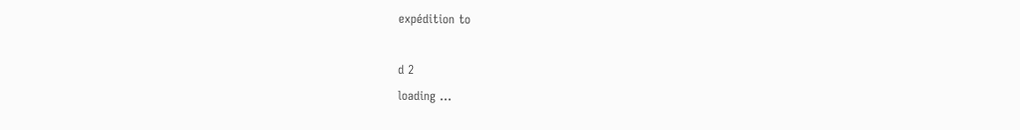expédition to

d 2
loading ...